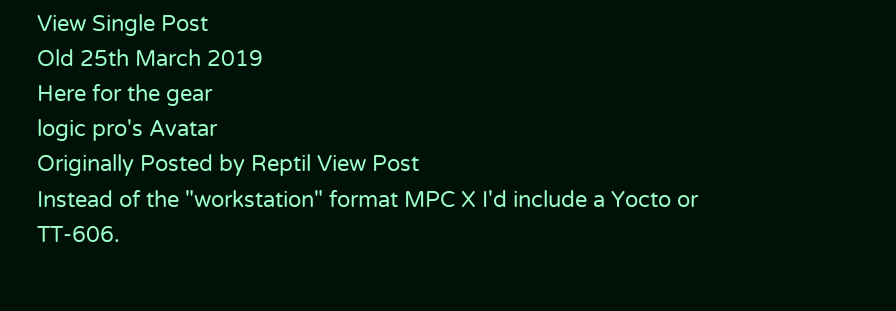View Single Post
Old 25th March 2019
Here for the gear
logic pro's Avatar
Originally Posted by Reptil View Post
Instead of the "workstation" format MPC X I'd include a Yocto or TT-606.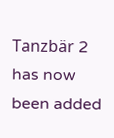Tanzbär 2 has now been added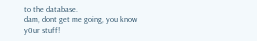to the database.
dam, dont get me going, you know y0ur stuff!